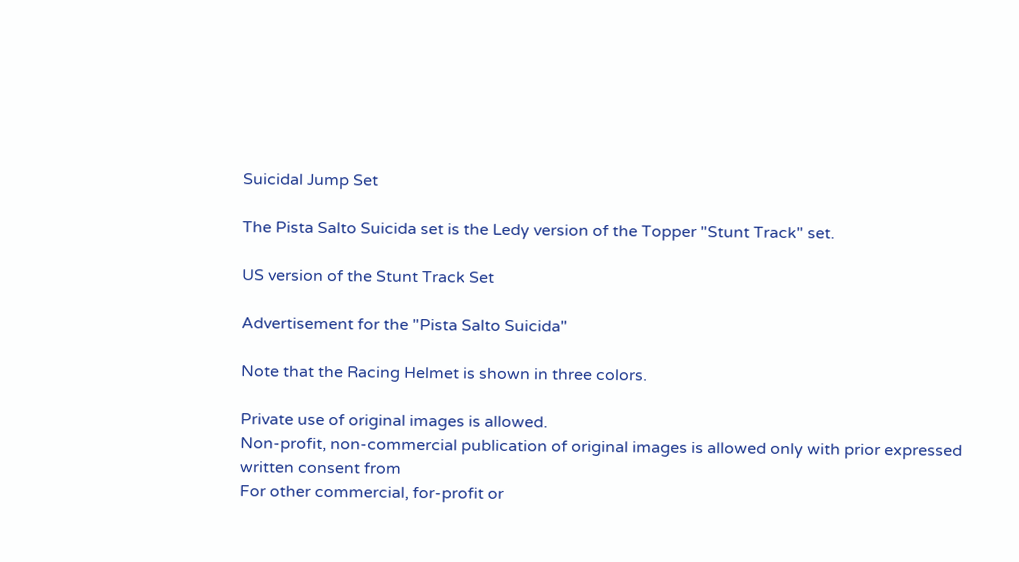Suicidal Jump Set

The Pista Salto Suicida set is the Ledy version of the Topper "Stunt Track" set.

US version of the Stunt Track Set

Advertisement for the "Pista Salto Suicida"

Note that the Racing Helmet is shown in three colors.

Private use of original images is allowed.
Non-profit, non-commercial publication of original images is allowed only with prior expressed written consent from
For other commercial, for-profit or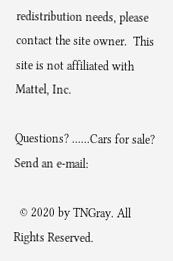redistribution needs, please contact the site owner.  This site is not affiliated with Mattel, Inc.

Questions? ......Cars for sale? Send an e-mail:

  © 2020 by TNGray. All Rights Reserved.